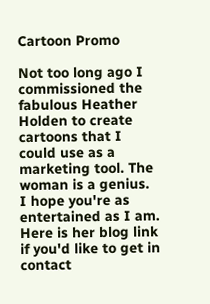Cartoon Promo

Not too long ago I commissioned the fabulous Heather Holden to create cartoons that I could use as a marketing tool. The woman is a genius. I hope you're as entertained as I am. Here is her blog link if you'd like to get in contact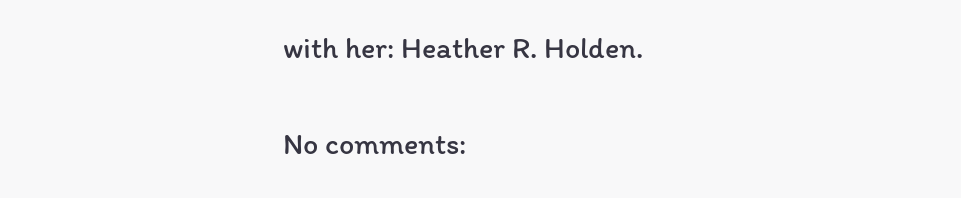with her: Heather R. Holden.

No comments: